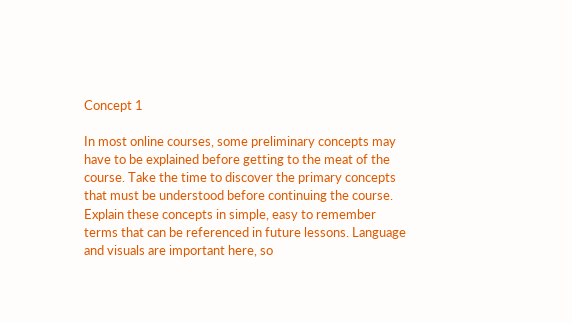Concept 1

In most online courses, some preliminary concepts may have to be explained before getting to the meat of the course. Take the time to discover the primary concepts that must be understood before continuing the course. Explain these concepts in simple, easy to remember terms that can be referenced in future lessons. Language and visuals are important here, so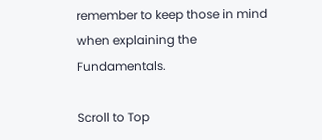remember to keep those in mind when explaining the Fundamentals.

Scroll to Top